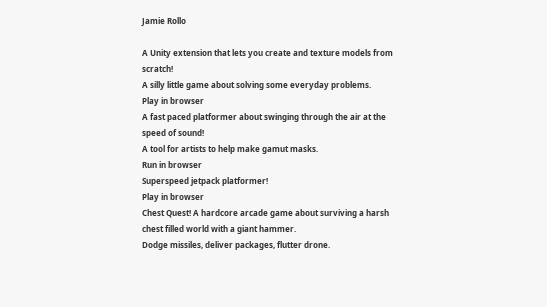Jamie Rollo

A Unity extension that lets you create and texture models from scratch!
A silly little game about solving some everyday problems.
Play in browser
A fast paced platformer about swinging through the air at the speed of sound!
A tool for artists to help make gamut masks.
Run in browser
Superspeed jetpack platformer!
Play in browser
Chest Quest! A hardcore arcade game about surviving a harsh chest filled world with a giant hammer.
Dodge missiles, deliver packages, flutter drone.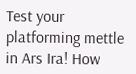Test your platforming mettle in Ars Ira! How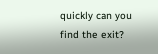quickly can you find the exit?